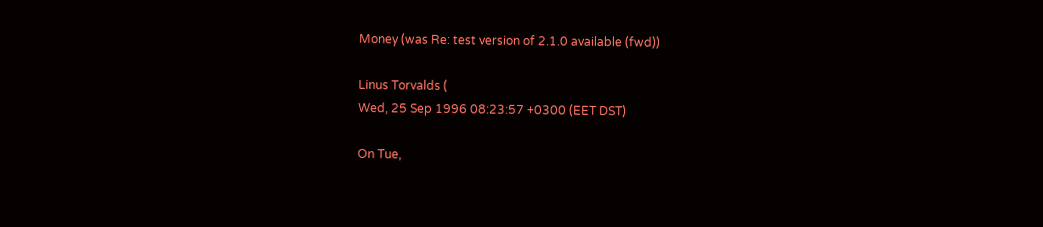Money (was Re: test version of 2.1.0 available (fwd))

Linus Torvalds (
Wed, 25 Sep 1996 08:23:57 +0300 (EET DST)

On Tue,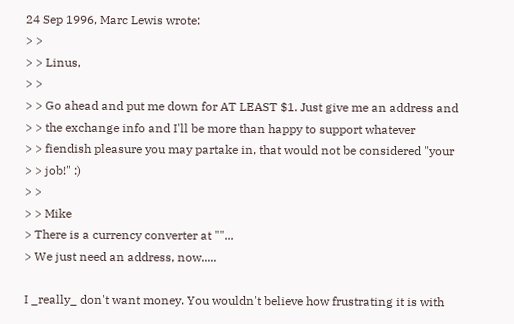24 Sep 1996, Marc Lewis wrote:
> >
> > Linus,
> >
> > Go ahead and put me down for AT LEAST $1. Just give me an address and
> > the exchange info and I'll be more than happy to support whatever
> > fiendish pleasure you may partake in, that would not be considered "your
> > job!" :)
> >
> > Mike
> There is a currency converter at ""...
> We just need an address, now.....

I _really_ don't want money. You wouldn't believe how frustrating it is with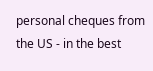personal cheques from the US - in the best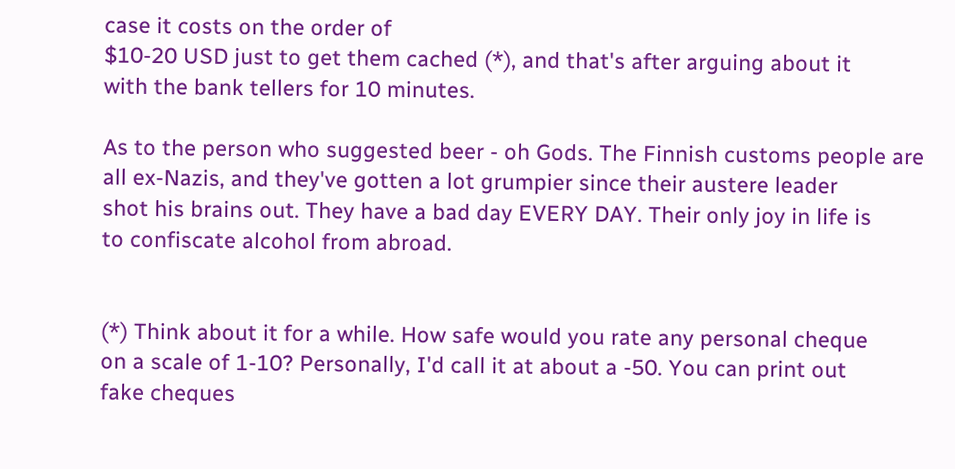case it costs on the order of
$10-20 USD just to get them cached (*), and that's after arguing about it
with the bank tellers for 10 minutes.

As to the person who suggested beer - oh Gods. The Finnish customs people are
all ex-Nazis, and they've gotten a lot grumpier since their austere leader
shot his brains out. They have a bad day EVERY DAY. Their only joy in life is
to confiscate alcohol from abroad.


(*) Think about it for a while. How safe would you rate any personal cheque
on a scale of 1-10? Personally, I'd call it at about a -50. You can print out
fake cheques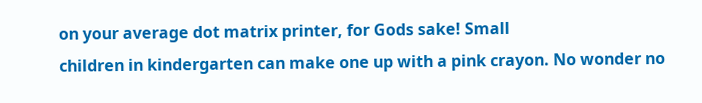on your average dot matrix printer, for Gods sake! Small
children in kindergarten can make one up with a pink crayon. No wonder no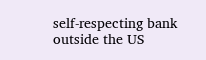self-respecting bank outside the US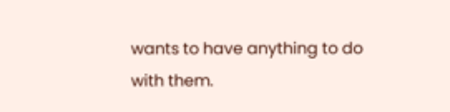wants to have anything to do with them.